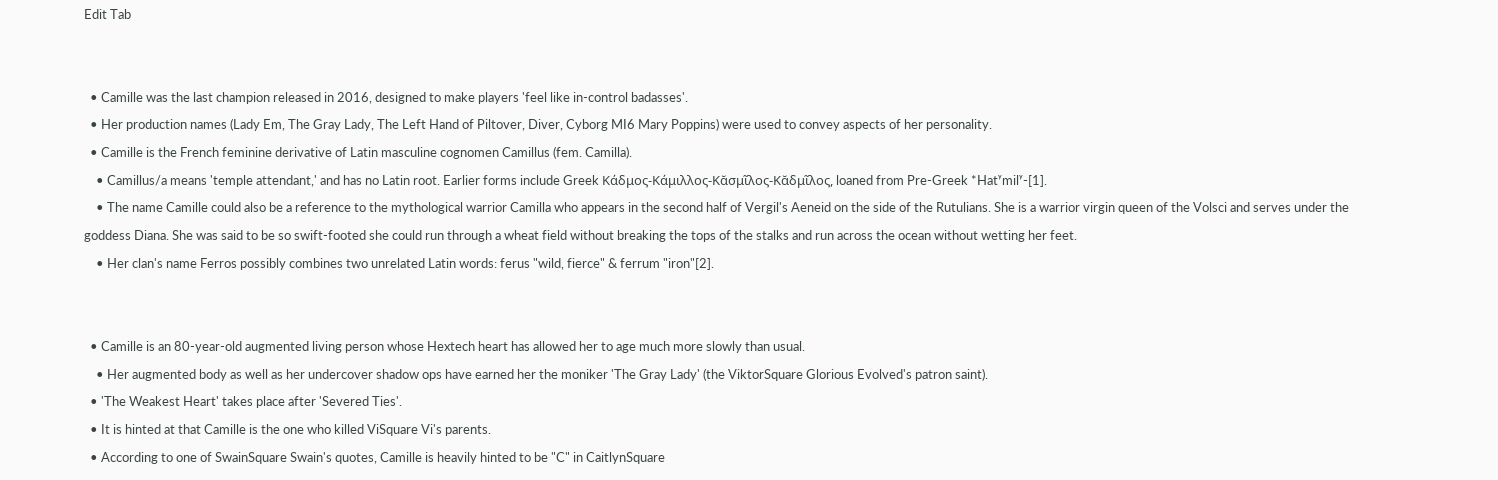Edit Tab


  • Camille was the last champion released in 2016, designed to make players 'feel like in-control badasses'.
  • Her production names (Lady Em, The Gray Lady, The Left Hand of Piltover, Diver, Cyborg MI6 Mary Poppins) were used to convey aspects of her personality.
  • Camille is the French feminine derivative of Latin masculine cognomen Camillus (fem. Camilla).
    • Camillus/a means 'temple attendant,' and has no Latin root. Earlier forms include Greek Κάδμος-Κάμιλλος-Κᾰσμῖλος-Κᾰδμῖλος, loaned from Pre-Greek *Hatʸmilʸ-[1].
    • The name Camille could also be a reference to the mythological warrior Camilla who appears in the second half of Vergil's Aeneid on the side of the Rutulians. She is a warrior virgin queen of the Volsci and serves under the goddess Diana. She was said to be so swift-footed she could run through a wheat field without breaking the tops of the stalks and run across the ocean without wetting her feet.
    • Her clan's name Ferros possibly combines two unrelated Latin words: ferus "wild, fierce" & ferrum "iron"[2].


  • Camille is an 80-year-old augmented living person whose Hextech heart has allowed her to age much more slowly than usual.
    • Her augmented body as well as her undercover shadow ops have earned her the moniker 'The Gray Lady' (the ViktorSquare Glorious Evolved's patron saint).
  • 'The Weakest Heart' takes place after 'Severed Ties'.
  • It is hinted at that Camille is the one who killed ViSquare Vi's parents.
  • According to one of SwainSquare Swain's quotes, Camille is heavily hinted to be "C" in CaitlynSquare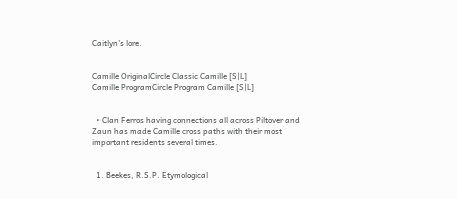Caitlyn's lore.


Camille OriginalCircle Classic Camille [S|L]
Camille ProgramCircle Program Camille [S|L]


  • Clan Ferros having connections all across Piltover and Zaun has made Camille cross paths with their most important residents several times.


  1. Beekes, R.S.P. Etymological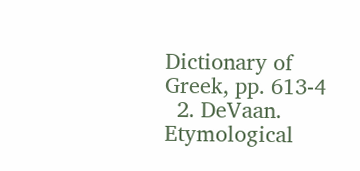Dictionary of Greek, pp. 613-4
  2. DeVaan. Etymological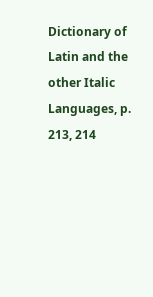Dictionary of Latin and the other Italic Languages, p. 213, 214